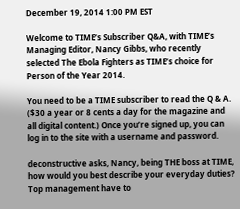December 19, 2014 1:00 PM EST

Welcome to TIME’s Subscriber Q&A, with TIME’s Managing Editor, Nancy Gibbs, who recently selected The Ebola Fighters as TIME’s choice for Person of the Year 2014.

You need to be a TIME subscriber to read the Q & A. ($30 a year or 8 cents a day for the magazine and all digital content.) Once you’re signed up, you can log in to the site with a username and password.

deconstructive asks, Nancy, being THE boss at TIME, how would you best describe your everyday duties? Top management have to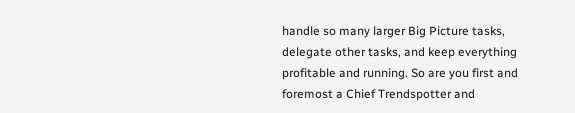handle so many larger Big Picture tasks, delegate other tasks, and keep everything profitable and running. So are you first and foremost a Chief Trendspotter and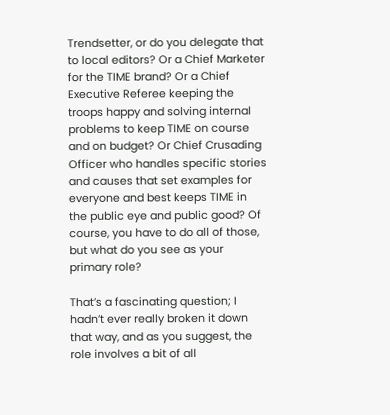Trendsetter, or do you delegate that to local editors? Or a Chief Marketer for the TIME brand? Or a Chief Executive Referee keeping the troops happy and solving internal problems to keep TIME on course and on budget? Or Chief Crusading Officer who handles specific stories and causes that set examples for everyone and best keeps TIME in the public eye and public good? Of course, you have to do all of those, but what do you see as your primary role?

That’s a fascinating question; I hadn’t ever really broken it down that way, and as you suggest, the role involves a bit of all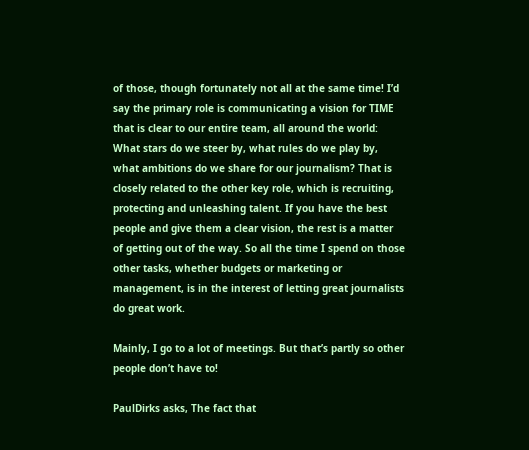of those, though fortunately not all at the same time! I’d say the primary role is communicating a vision for TIME that is clear to our entire team, all around the world: What stars do we steer by, what rules do we play by, what ambitions do we share for our journalism? That is closely related to the other key role, which is recruiting, protecting and unleashing talent. If you have the best people and give them a clear vision, the rest is a matter of getting out of the way. So all the time I spend on those other tasks, whether budgets or marketing or management, is in the interest of letting great journalists do great work.

Mainly, I go to a lot of meetings. But that’s partly so other people don’t have to!

PaulDirks asks, The fact that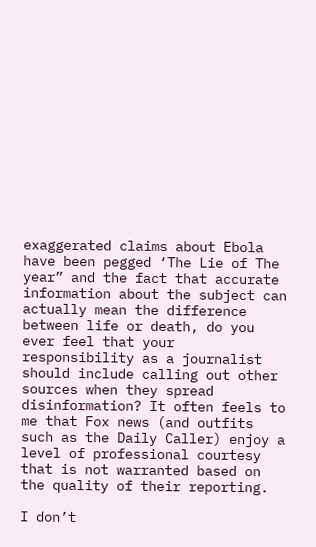exaggerated claims about Ebola have been pegged ‘The Lie of The year” and the fact that accurate information about the subject can actually mean the difference between life or death, do you ever feel that your responsibility as a journalist should include calling out other sources when they spread disinformation? It often feels to me that Fox news (and outfits such as the Daily Caller) enjoy a level of professional courtesy that is not warranted based on the quality of their reporting.

I don’t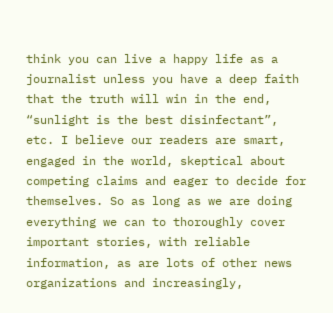think you can live a happy life as a journalist unless you have a deep faith that the truth will win in the end, “sunlight is the best disinfectant”, etc. I believe our readers are smart, engaged in the world, skeptical about competing claims and eager to decide for themselves. So as long as we are doing everything we can to thoroughly cover important stories, with reliable information, as are lots of other news organizations and increasingly,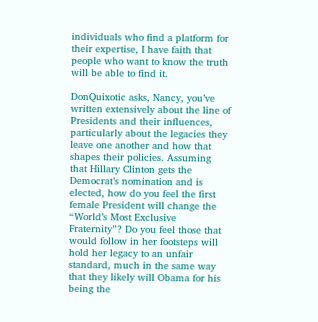individuals who find a platform for their expertise, I have faith that people who want to know the truth will be able to find it.

DonQuixotic asks, Nancy, you’ve written extensively about the line of Presidents and their influences, particularly about the legacies they leave one another and how that shapes their policies. Assuming that Hillary Clinton gets the Democrat’s nomination and is elected, how do you feel the first female President will change the “World’s Most Exclusive Fraternity”? Do you feel those that would follow in her footsteps will hold her legacy to an unfair standard, much in the same way that they likely will Obama for his being the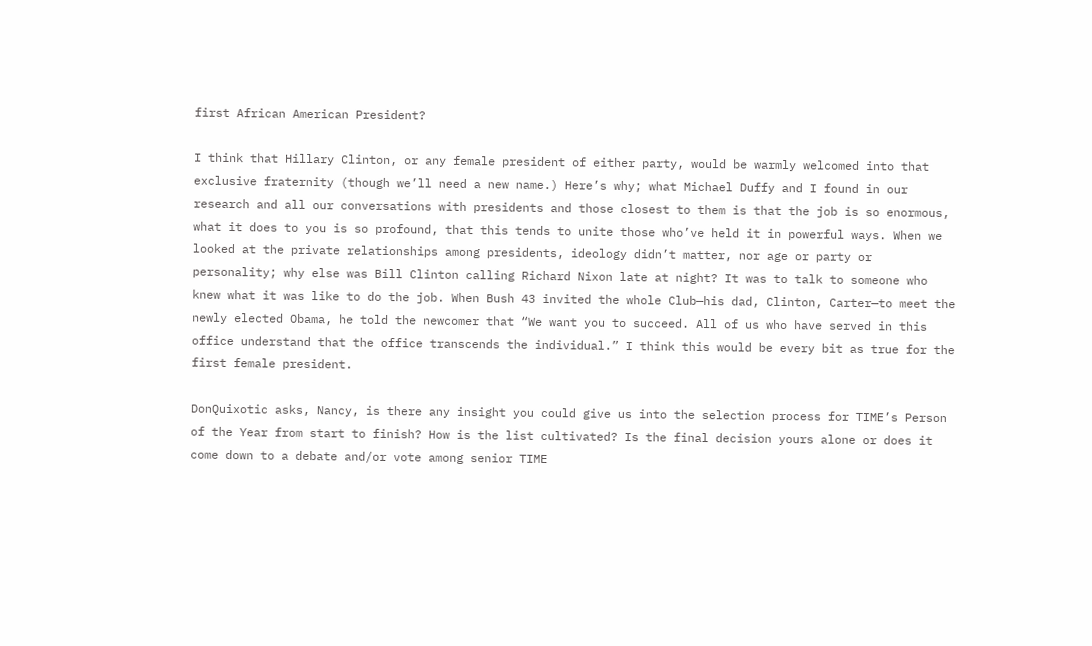first African American President?

I think that Hillary Clinton, or any female president of either party, would be warmly welcomed into that exclusive fraternity (though we’ll need a new name.) Here’s why; what Michael Duffy and I found in our research and all our conversations with presidents and those closest to them is that the job is so enormous, what it does to you is so profound, that this tends to unite those who’ve held it in powerful ways. When we looked at the private relationships among presidents, ideology didn’t matter, nor age or party or personality; why else was Bill Clinton calling Richard Nixon late at night? It was to talk to someone who knew what it was like to do the job. When Bush 43 invited the whole Club—his dad, Clinton, Carter—to meet the newly elected Obama, he told the newcomer that “We want you to succeed. All of us who have served in this office understand that the office transcends the individual.” I think this would be every bit as true for the first female president.

DonQuixotic asks, Nancy, is there any insight you could give us into the selection process for TIME’s Person of the Year from start to finish? How is the list cultivated? Is the final decision yours alone or does it come down to a debate and/or vote among senior TIME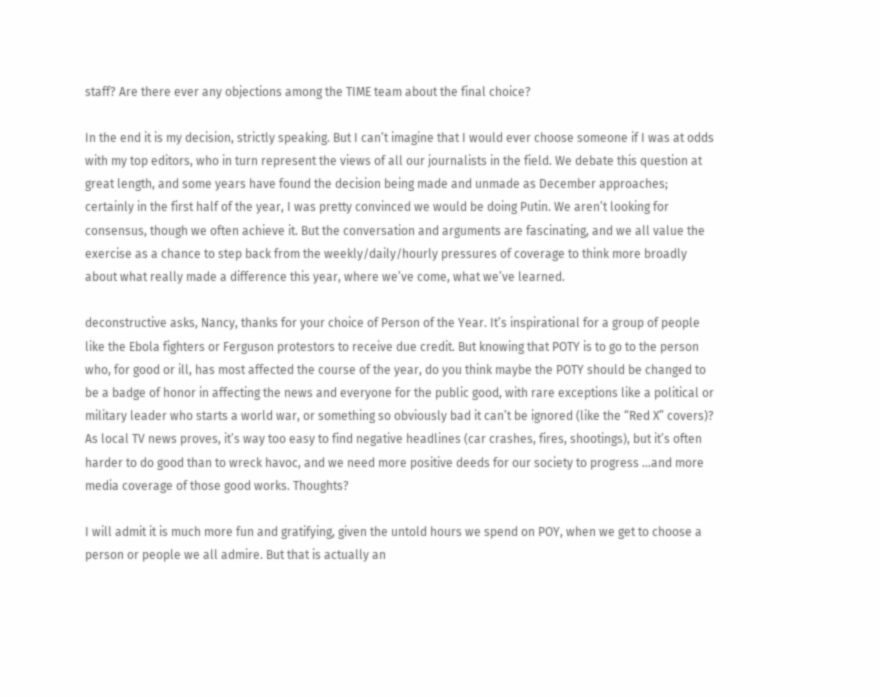staff? Are there ever any objections among the TIME team about the final choice?

In the end it is my decision, strictly speaking. But I can’t imagine that I would ever choose someone if I was at odds with my top editors, who in turn represent the views of all our journalists in the field. We debate this question at great length, and some years have found the decision being made and unmade as December approaches; certainly in the first half of the year, I was pretty convinced we would be doing Putin. We aren’t looking for consensus, though we often achieve it. But the conversation and arguments are fascinating, and we all value the exercise as a chance to step back from the weekly/daily/hourly pressures of coverage to think more broadly about what really made a difference this year, where we’ve come, what we’ve learned.

deconstructive asks, Nancy, thanks for your choice of Person of the Year. It’s inspirational for a group of people like the Ebola fighters or Ferguson protestors to receive due credit. But knowing that POTY is to go to the person who, for good or ill, has most affected the course of the year, do you think maybe the POTY should be changed to be a badge of honor in affecting the news and everyone for the public good, with rare exceptions like a political or military leader who starts a world war, or something so obviously bad it can’t be ignored (like the “Red X” covers)? As local TV news proves, it’s way too easy to find negative headlines (car crashes, fires, shootings), but it’s often harder to do good than to wreck havoc, and we need more positive deeds for our society to progress …and more media coverage of those good works. Thoughts?

I will admit it is much more fun and gratifying, given the untold hours we spend on POY, when we get to choose a person or people we all admire. But that is actually an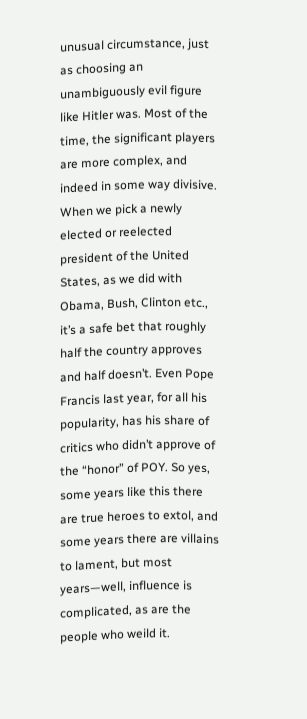unusual circumstance, just as choosing an unambiguously evil figure like Hitler was. Most of the time, the significant players are more complex, and indeed in some way divisive. When we pick a newly elected or reelected president of the United States, as we did with Obama, Bush, Clinton etc., it’s a safe bet that roughly half the country approves and half doesn’t. Even Pope Francis last year, for all his popularity, has his share of critics who didn’t approve of the “honor” of POY. So yes, some years like this there are true heroes to extol, and some years there are villains to lament, but most years—well, influence is complicated, as are the people who weild it.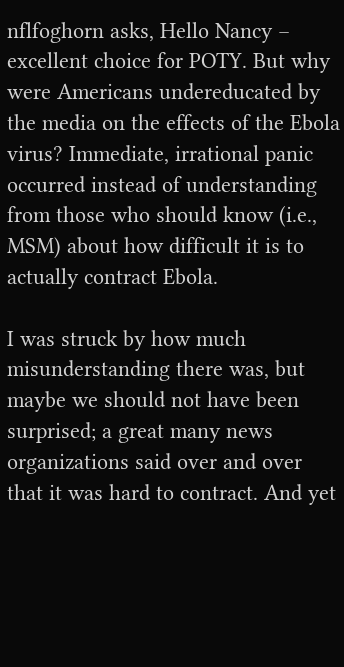nflfoghorn asks, Hello Nancy – excellent choice for POTY. But why were Americans undereducated by the media on the effects of the Ebola virus? Immediate, irrational panic occurred instead of understanding from those who should know (i.e., MSM) about how difficult it is to actually contract Ebola.

I was struck by how much misunderstanding there was, but maybe we should not have been surprised; a great many news organizations said over and over that it was hard to contract. And yet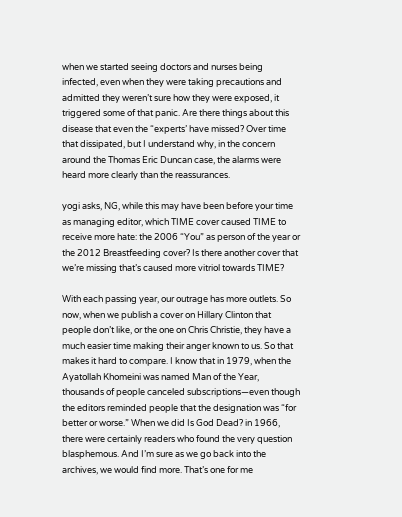when we started seeing doctors and nurses being infected, even when they were taking precautions and admitted they weren’t sure how they were exposed, it triggered some of that panic. Are there things about this disease that even the “experts’ have missed? Over time that dissipated, but I understand why, in the concern around the Thomas Eric Duncan case, the alarms were heard more clearly than the reassurances.

yogi asks, NG, while this may have been before your time as managing editor, which TIME cover caused TIME to receive more hate: the 2006 “You” as person of the year or the 2012 Breastfeeding cover? Is there another cover that we’re missing that’s caused more vitriol towards TIME?

With each passing year, our outrage has more outlets. So now, when we publish a cover on Hillary Clinton that people don’t like, or the one on Chris Christie, they have a much easier time making their anger known to us. So that makes it hard to compare. I know that in 1979, when the Ayatollah Khomeini was named Man of the Year, thousands of people canceled subscriptions—even though the editors reminded people that the designation was “for better or worse.” When we did Is God Dead? in 1966, there were certainly readers who found the very question blasphemous. And I’m sure as we go back into the archives, we would find more. That’s one for me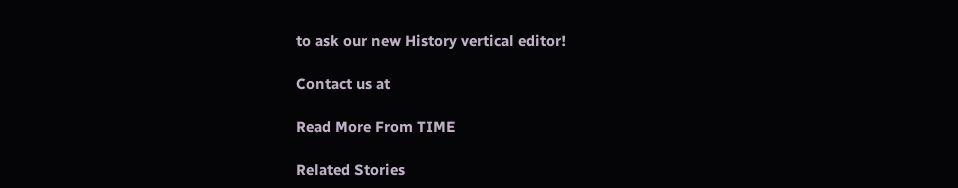to ask our new History vertical editor!

Contact us at

Read More From TIME

Related Stories